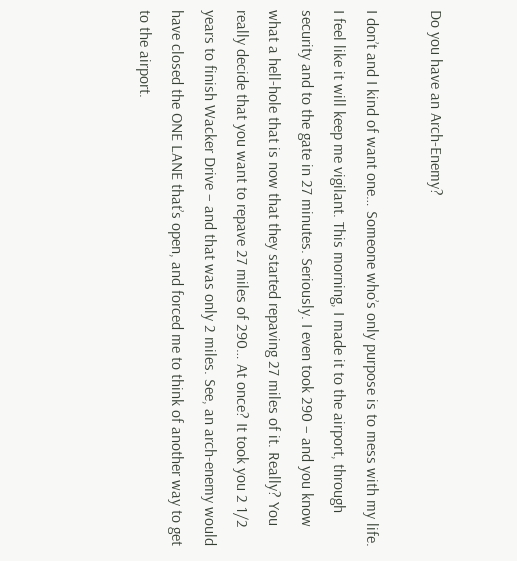Do you have an Arch-Enemy?

I don’t and I kind of want one… Someone who’s only purpose is to mess with my life. I feel like it will keep me vigilant. This morning, I made it to the airport, through security and to the gate in 27 minutes. Seriously. I even took 290 – and you know what a hell-hole that is now that they started repaving 27 miles of it. Really? You really decide that you want to repave 27 miles of 290… At once? It took you 2 1/2 years to finish Wacker Drive – and that was only 2 miles. See, an arch-enemy would have closed the ONE LANE that’s open, and forced me to think of another way to get to the airport.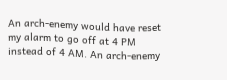An arch-enemy would have reset my alarm to go off at 4 PM instead of 4 AM. An arch-enemy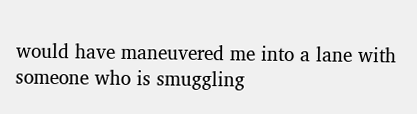would have maneuvered me into a lane with someone who is smuggling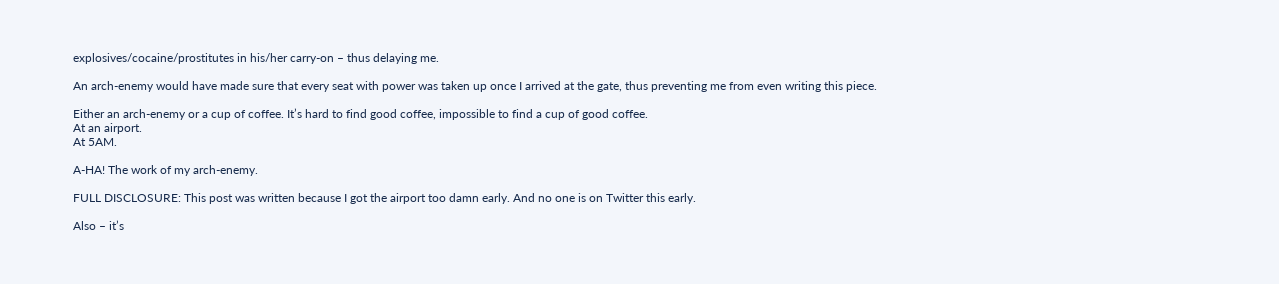explosives/cocaine/prostitutes in his/her carry-on – thus delaying me.

An arch-enemy would have made sure that every seat with power was taken up once I arrived at the gate, thus preventing me from even writing this piece.

Either an arch-enemy or a cup of coffee. It’s hard to find good coffee, impossible to find a cup of good coffee.
At an airport.
At 5AM.

A-HA! The work of my arch-enemy.

FULL DISCLOSURE: This post was written because I got the airport too damn early. And no one is on Twitter this early.

Also – it’s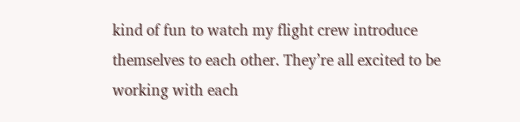kind of fun to watch my flight crew introduce themselves to each other. They’re all excited to be working with each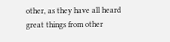other, as they have all heard great things from other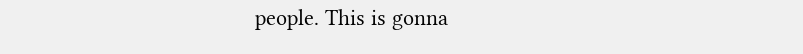people. This is gonna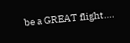be a GREAT flight….